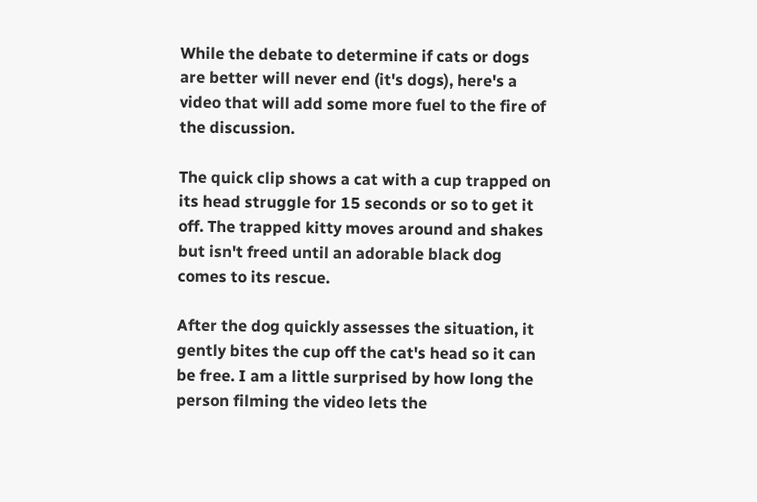While the debate to determine if cats or dogs are better will never end (it's dogs), here's a video that will add some more fuel to the fire of the discussion.

The quick clip shows a cat with a cup trapped on its head struggle for 15 seconds or so to get it off. The trapped kitty moves around and shakes but isn't freed until an adorable black dog comes to its rescue.

After the dog quickly assesses the situation, it gently bites the cup off the cat's head so it can be free. I am a little surprised by how long the person filming the video lets the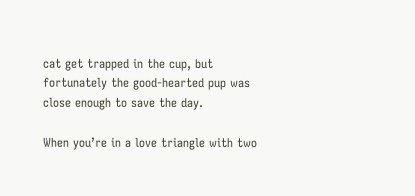cat get trapped in the cup, but fortunately the good-hearted pup was close enough to save the day.

When you’re in a love triangle with two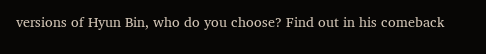versions of Hyun Bin, who do you choose? Find out in his comeback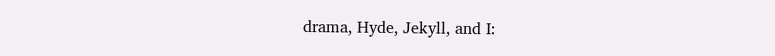drama, Hyde, Jekyll, and I: